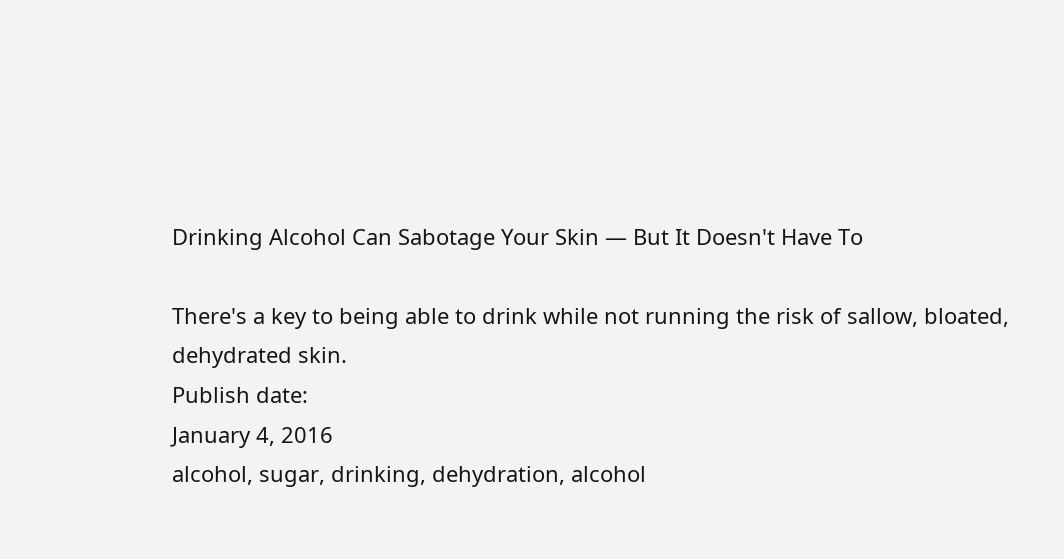Drinking Alcohol Can Sabotage Your Skin — But It Doesn't Have To

There's a key to being able to drink while not running the risk of sallow, bloated, dehydrated skin.
Publish date:
January 4, 2016
alcohol, sugar, drinking, dehydration, alcohol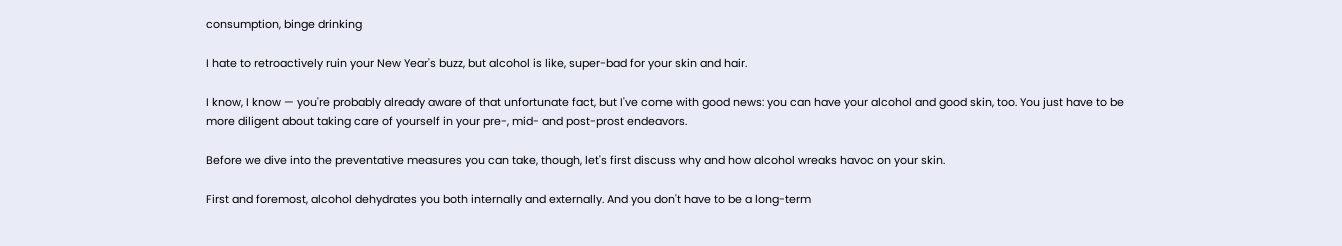consumption, binge drinking

I hate to retroactively ruin your New Year's buzz, but alcohol is like, super-bad for your skin and hair.

I know, I know — you're probably already aware of that unfortunate fact, but I've come with good news: you can have your alcohol and good skin, too. You just have to be more diligent about taking care of yourself in your pre-, mid- and post-prost endeavors.

Before we dive into the preventative measures you can take, though, let's first discuss why and how alcohol wreaks havoc on your skin.

First and foremost, alcohol dehydrates you both internally and externally. And you don't have to be a long-term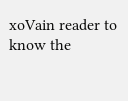xoVain reader to know the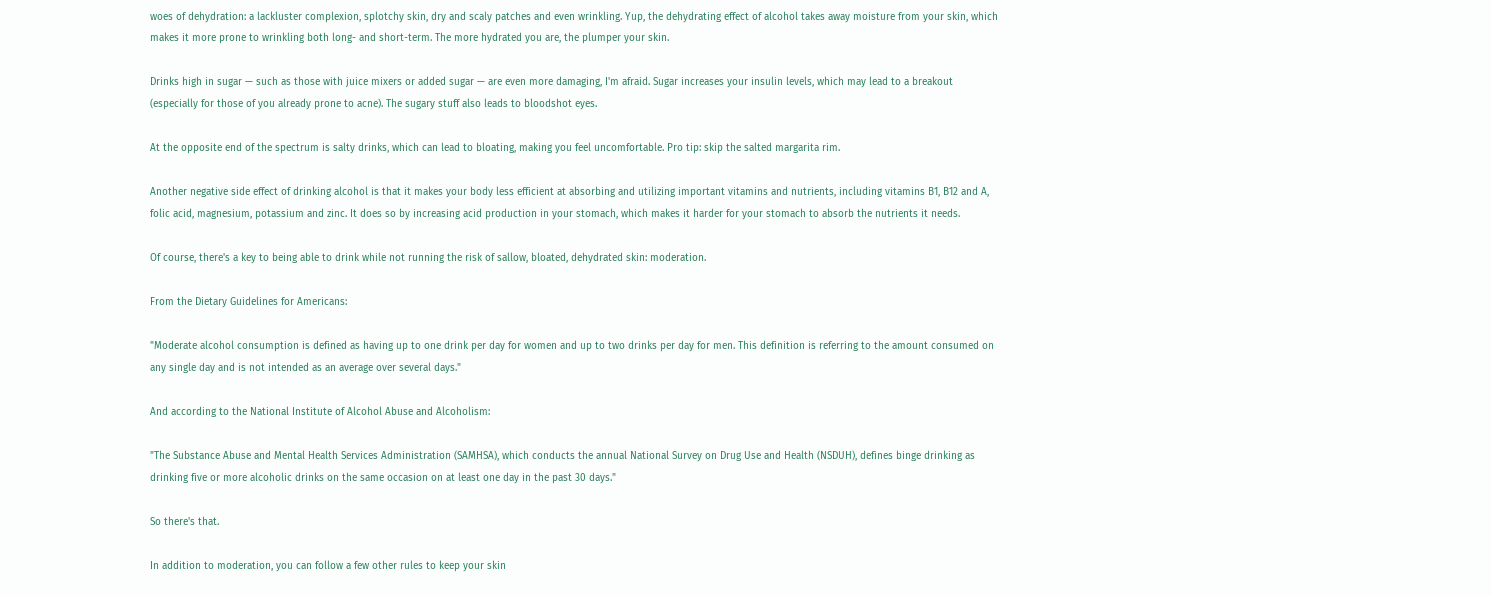woes of dehydration: a lackluster complexion, splotchy skin, dry and scaly patches and even wrinkling. Yup, the dehydrating effect of alcohol takes away moisture from your skin, which makes it more prone to wrinkling both long- and short-term. The more hydrated you are, the plumper your skin.

Drinks high in sugar — such as those with juice mixers or added sugar — are even more damaging, I'm afraid. Sugar increases your insulin levels, which may lead to a breakout (especially for those of you already prone to acne). The sugary stuff also leads to bloodshot eyes.

At the opposite end of the spectrum is salty drinks, which can lead to bloating, making you feel uncomfortable. Pro tip: skip the salted margarita rim.

Another negative side effect of drinking alcohol is that it makes your body less efficient at absorbing and utilizing important vitamins and nutrients, including vitamins B1, B12 and A, folic acid, magnesium, potassium and zinc. It does so by increasing acid production in your stomach, which makes it harder for your stomach to absorb the nutrients it needs.

Of course, there's a key to being able to drink while not running the risk of sallow, bloated, dehydrated skin: moderation.

From the Dietary Guidelines for Americans:

"Moderate alcohol consumption is defined as having up to one drink per day for women and up to two drinks per day for men. This definition is referring to the amount consumed on any single day and is not intended as an average over several days."

And according to the National Institute of Alcohol Abuse and Alcoholism:

"The Substance Abuse and Mental Health Services Administration (SAMHSA), which conducts the annual National Survey on Drug Use and Health (NSDUH), defines binge drinking as drinking five or more alcoholic drinks on the same occasion on at least one day in the past 30 days."

So there's that.

In addition to moderation, you can follow a few other rules to keep your skin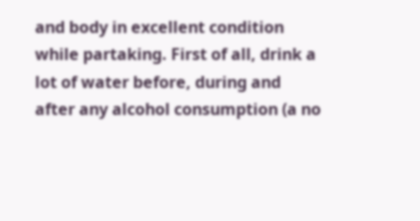and body in excellent condition while partaking. First of all, drink a lot of water before, during and after any alcohol consumption (a no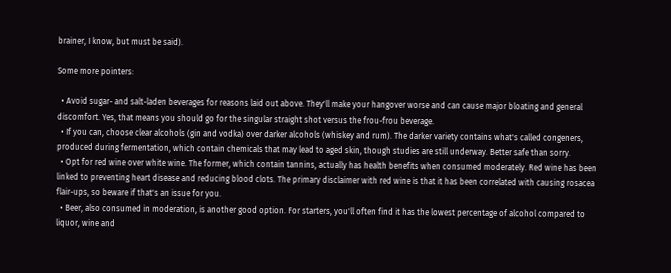brainer, I know, but must be said).

Some more pointers:

  • Avoid sugar- and salt-laden beverages for reasons laid out above. They'll make your hangover worse and can cause major bloating and general discomfort. Yes, that means you should go for the singular straight shot versus the frou-frou beverage.
  • If you can, choose clear alcohols (gin and vodka) over darker alcohols (whiskey and rum). The darker variety contains what's called congeners, produced during fermentation, which contain chemicals that may lead to aged skin, though studies are still underway. Better safe than sorry.
  • Opt for red wine over white wine. The former, which contain tannins, actually has health benefits when consumed moderately. Red wine has been linked to preventing heart disease and reducing blood clots. The primary disclaimer with red wine is that it has been correlated with causing rosacea flair-ups, so beware if that's an issue for you.
  • Beer, also consumed in moderation, is another good option. For starters, you'll often find it has the lowest percentage of alcohol compared to liquor, wine and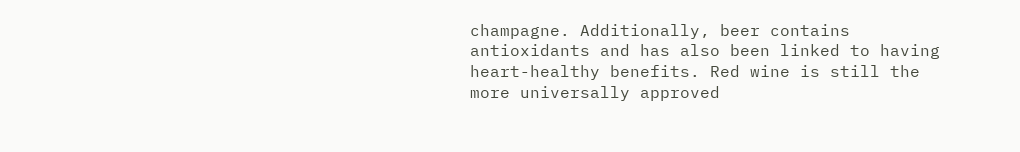champagne. Additionally, beer contains antioxidants and has also been linked to having heart-healthy benefits. Red wine is still the more universally approved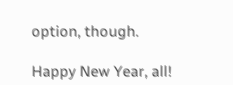option, though.

Happy New Year, all!